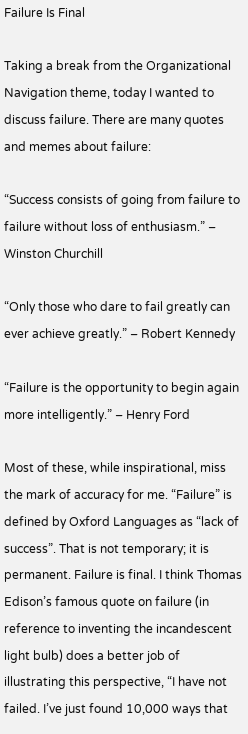Failure Is Final

Taking a break from the Organizational Navigation theme, today I wanted to discuss failure. There are many quotes and memes about failure:

“Success consists of going from failure to failure without loss of enthusiasm.” – Winston Churchill

“Only those who dare to fail greatly can ever achieve greatly.” – Robert Kennedy

“Failure is the opportunity to begin again more intelligently.” – Henry Ford

Most of these, while inspirational, miss the mark of accuracy for me. “Failure” is defined by Oxford Languages as “lack of success”. That is not temporary; it is permanent. Failure is final. I think Thomas Edison’s famous quote on failure (in reference to inventing the incandescent light bulb) does a better job of illustrating this perspective, “I have not failed. I’ve just found 10,000 ways that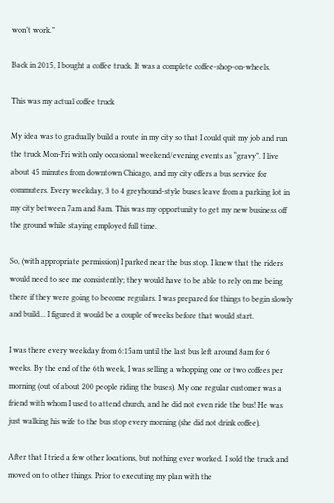won’t work.”

Back in 2015, I bought a coffee truck. It was a complete coffee-shop-on-wheels.

This was my actual coffee truck

My idea was to gradually build a route in my city so that I could quit my job and run the truck Mon-Fri with only occasional weekend/evening events as “gravy”. I live about 45 minutes from downtown Chicago, and my city offers a bus service for commuters. Every weekday, 3 to 4 greyhound-style buses leave from a parking lot in my city between 7am and 8am. This was my opportunity to get my new business off the ground while staying employed full time.

So, (with appropriate permission) I parked near the bus stop. I knew that the riders would need to see me consistently; they would have to be able to rely on me being there if they were going to become regulars. I was prepared for things to begin slowly and build… I figured it would be a couple of weeks before that would start.

I was there every weekday from 6:15am until the last bus left around 8am for 6 weeks. By the end of the 6th week, I was selling a whopping one or two coffees per morning (out of about 200 people riding the buses). My one regular customer was a friend with whom I used to attend church, and he did not even ride the bus! He was just walking his wife to the bus stop every morning (she did not drink coffee).

After that I tried a few other locations, but nothing ever worked. I sold the truck and moved on to other things. Prior to executing my plan with the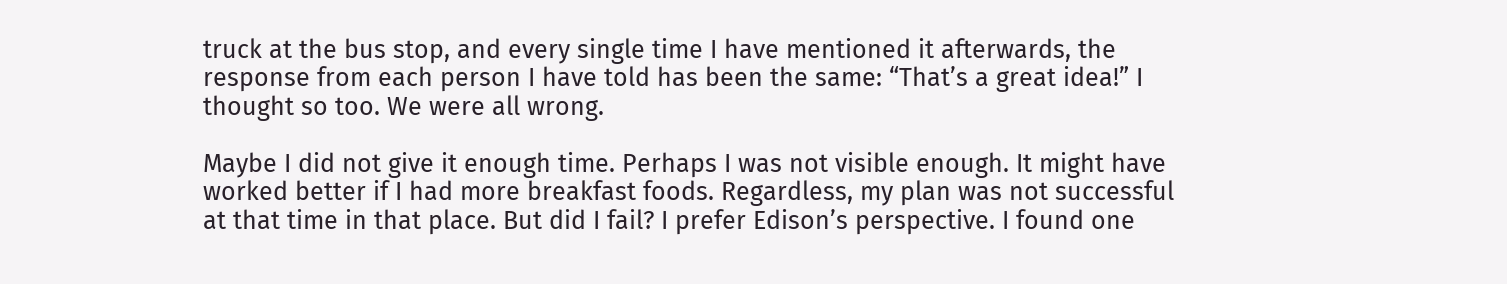truck at the bus stop, and every single time I have mentioned it afterwards, the response from each person I have told has been the same: “That’s a great idea!” I thought so too. We were all wrong.

Maybe I did not give it enough time. Perhaps I was not visible enough. It might have worked better if I had more breakfast foods. Regardless, my plan was not successful at that time in that place. But did I fail? I prefer Edison’s perspective. I found one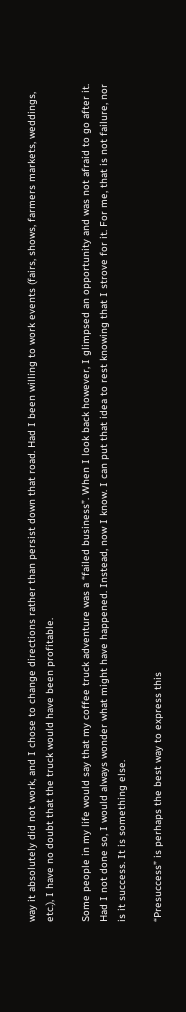way it absolutely did not work, and I chose to change directions rather than persist down that road. Had I been willing to work events (fairs, shows, farmers markets, weddings, etc.), I have no doubt that the truck would have been profitable.

Some people in my life would say that my coffee truck adventure was a “failed business”. When I look back however, I glimpsed an opportunity and was not afraid to go after it. Had I not done so, I would always wonder what might have happened. Instead, now I know. I can put that idea to rest knowing that I strove for it. For me, that is not failure, nor is it success. It is something else.

“Presuccess” is perhaps the best way to express this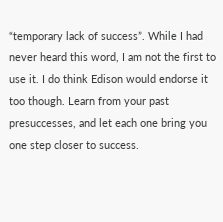“temporary lack of success”. While I had never heard this word, I am not the first to use it. I do think Edison would endorse it too though. Learn from your past presuccesses, and let each one bring you one step closer to success.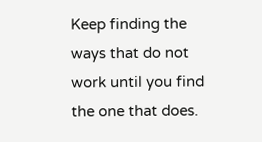Keep finding the ways that do not work until you find the one that does.